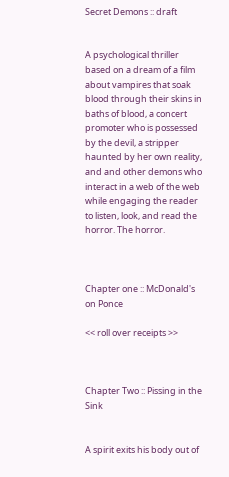Secret Demons :: draft


A psychological thriller based on a dream of a film about vampires that soak blood through their skins in baths of blood, a concert promoter who is possessed by the devil, a stripper haunted by her own reality, and and other demons who interact in a web of the web while engaging the reader to listen, look, and read the horror. The horror.



Chapter one :: McDonald's on Ponce

<< roll over receipts >>



Chapter Two :: Pissing in the Sink


A spirit exits his body out of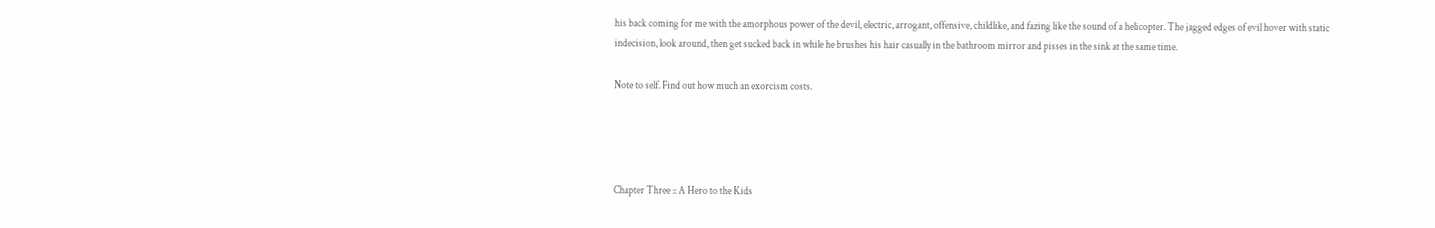his back coming for me with the amorphous power of the devil, electric, arrogant, offensive, childlike, and fazing like the sound of a helicopter. The jagged edges of evil hover with static indecision, look around, then get sucked back in while he brushes his hair casually in the bathroom mirror and pisses in the sink at the same time.

Note to self. Find out how much an exorcism costs.




Chapter Three :: A Hero to the Kids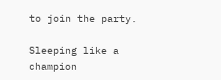to join the party.

Sleeping like a champion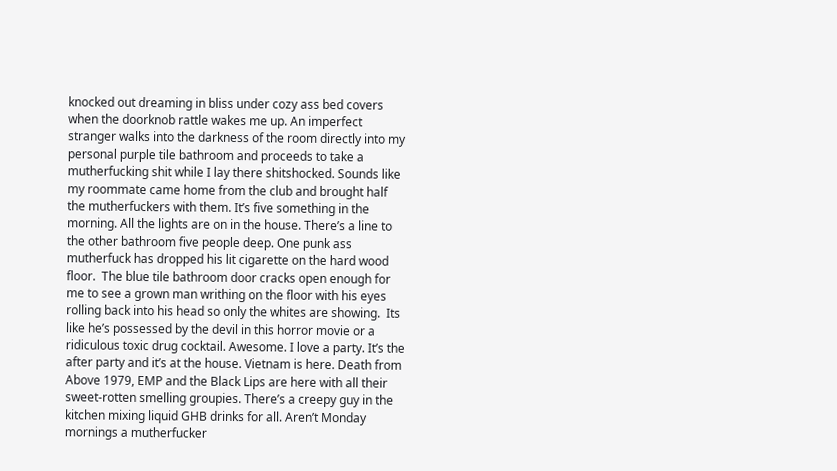knocked out dreaming in bliss under cozy ass bed covers when the doorknob rattle wakes me up. An imperfect stranger walks into the darkness of the room directly into my personal purple tile bathroom and proceeds to take a mutherfucking shit while I lay there shitshocked. Sounds like my roommate came home from the club and brought half the mutherfuckers with them. It’s five something in the morning. All the lights are on in the house. There’s a line to the other bathroom five people deep. One punk ass mutherfuck has dropped his lit cigarette on the hard wood floor.  The blue tile bathroom door cracks open enough for me to see a grown man writhing on the floor with his eyes rolling back into his head so only the whites are showing.  Its like he’s possessed by the devil in this horror movie or a ridiculous toxic drug cocktail. Awesome. I love a party. It’s the after party and it’s at the house. Vietnam is here. Death from Above 1979, EMP and the Black Lips are here with all their sweet-rotten smelling groupies. There’s a creepy guy in the kitchen mixing liquid GHB drinks for all. Aren’t Monday mornings a mutherfucker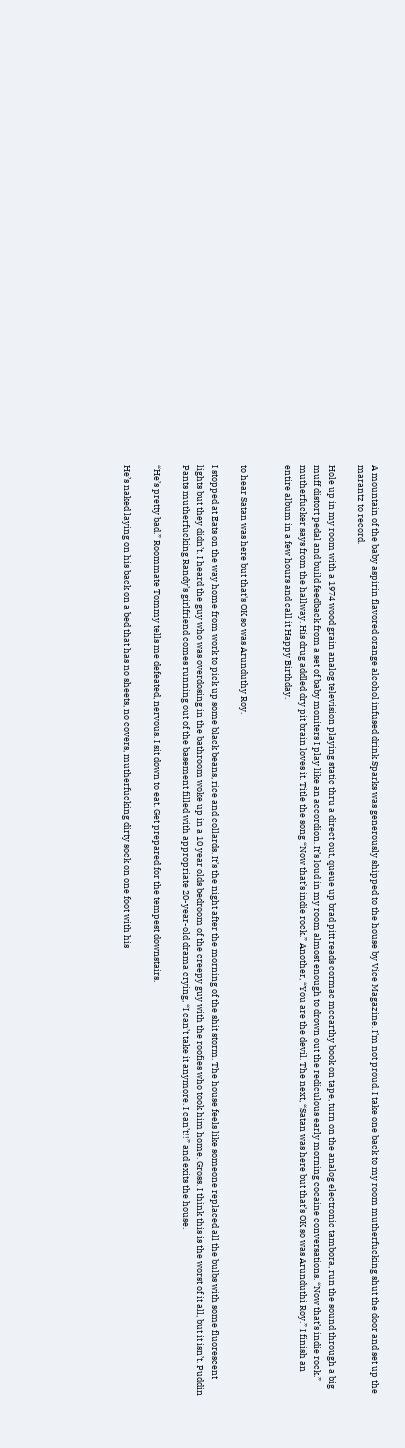A mountain of the baby aspirin flavored orange alcohol infused drink Sparks was generously shipped to the house by Vice Magazine. I’m not proud. I take one back to my room mutherfucking shut the door and set up the marantz to record.

Hole up in my room with a 1974 wood grain analog television playing static thru a direct out, queue up brad pitt reads cormac mccarthy book on tape, turn on the analog electronic tambora, run the sound through a big muff distort pedal and build feedback from a set of baby moniters I play like an accordion. It’s loud in my room almost enough to drown out the rediculous early morning cocaine conversations. “Now that’s indie rock.” mutherfucker says from the hallway. His drug addled dry pit brain loves it. Title the song “Now that’s indie rock.” Another, “You are the devil. The next, “Satan was here but that’s OK so was Arunduthi Roy.” I finish an entire album in a few hours and call it Happy Birthday.


to hear Satan was here but that's OK so was Arunduthy Roy.

I stopped at Eats on the way home from work to pick up some black beans, rice and collards. It’s the night after the morning of the shit storm. The house feels like someone replaced all the bulbs with some fluorescent lights but they didn’t. I heard the guy who was overdosing in the bathroom woke up in a 10 year olds bedroom of the creepy guy with the roofies who took him home. Gross. I think this is the worst of it all, but it isn’t. Puddin Pants mutherfucking Randy’s girlfriend comes running out of the basement filled with appropriate 20-year-old drama crying, “I can’t take it anymore. I can’t!!” and exits the house.

“He’s pretty bad.” Roommate Tommy tells me defeated, nervous. I sit down to eat. Get prepared for the tempest downstairs.

He’s naked laying on his back on a bed that has no sheets, no covers, mutherfucking dirty sock on one foot with his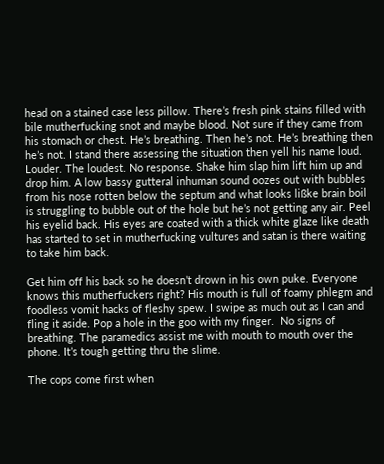head on a stained case less pillow. There’s fresh pink stains filled with bile mutherfucking snot and maybe blood. Not sure if they came from his stomach or chest. He’s breathing. Then he’s not. He’s breathing then he’s not. I stand there assessing the situation then yell his name loud. Louder. The loudest. No response. Shake him slap him lift him up and drop him. A low bassy gutteral inhuman sound oozes out with bubbles from his nose rotten below the septum and what looks lißke brain boil is struggling to bubble out of the hole but he’s not getting any air. Peel his eyelid back. His eyes are coated with a thick white glaze like death has started to set in mutherfucking vultures and satan is there waiting to take him back.

Get him off his back so he doesn’t drown in his own puke. Everyone knows this mutherfuckers right? His mouth is full of foamy phlegm and foodless vomit hacks of fleshy spew. I swipe as much out as I can and fling it aside. Pop a hole in the goo with my finger.  No signs of breathing. The paramedics assist me with mouth to mouth over the phone. It’s tough getting thru the slime.

The cops come first when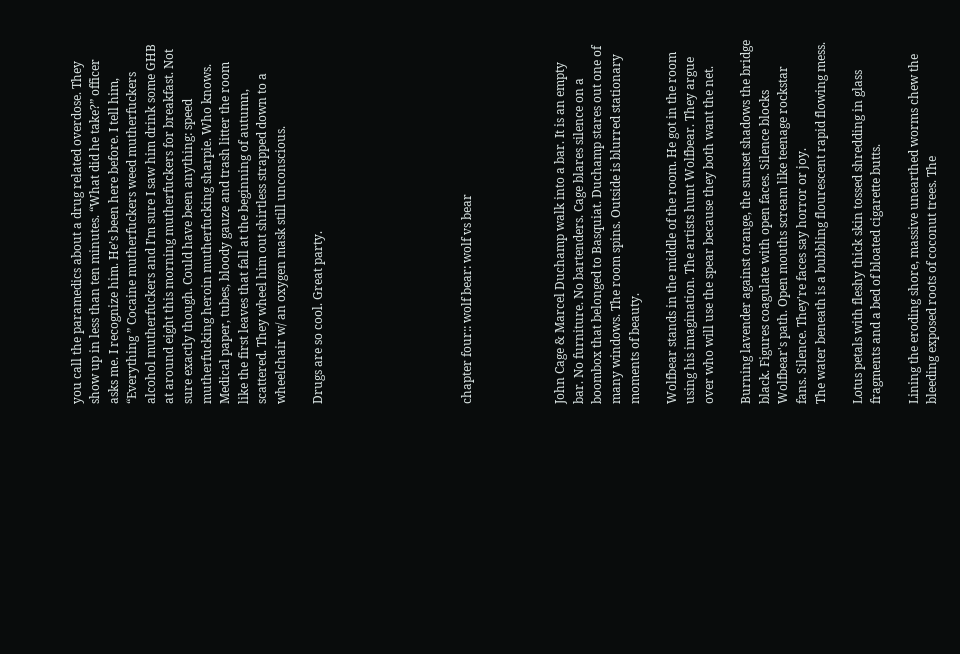you call the paramedics about a drug related overdose. They show up in less than ten minutes. “What did he take?” officer asks me. I recognize him. He’s been here before. I tell him, “Everything ” Cocaine mutherfuckers weed mutherfuckers alcohol mutherfuckers and I’m sure I saw him drink some GHB at around eight this morning mutherfuckers for breakfast. Not sure exactly though. Could have been anything: speed mutherfucking heroin mutherfucking sharpie. Who knows. Medical paper, tubes, bloody gauze and trash litter the room like the first leaves that fall at the beginning of autumn, scattered. They wheel him out shirtless strapped down to a wheelchair w/ an oxygen mask still unconscious.

Drugs are so cool. Great party.







chapter four:: wolf bear: wolf vs bear




John Cage & Marcel Duchamp walk into a bar. It is an empty bar. No furniture. No bartenders. Cage blares silence on a boombox that belonged to Basquiat. Duchamp stares out one of many windows. The room spins. Outside is blurred stationary moments of beauty.

Wolfbear stands in the middle of the room. He got in the room using his imagination. The artists hunt Wolfbear. They argue over who will use the spear because they both want the net.

Burning lavender against orange, the sunset shadows the bridge black. Figures coagulate with open faces. Silence blocks Wolfbear's path. Open mouths scream like teenage rockstar fans. Silence. They're faces say horror or joy.
The water beneath is a bubbling flourescent rapid flowing mess.

Lotus petals with fleshy thick skin tossed shredding in glass fragments and a bed of bloated cigarette butts.

Lining the eroding shore, massive unearthed worms chew the bleeding exposed roots of coconut trees. The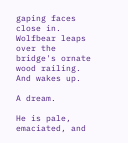gaping faces close in.  Wolfbear leaps over the bridge's ornate wood railing.
And wakes up.

A dream.

He is pale, emaciated, and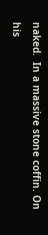naked.  In a massive stone coffin. On his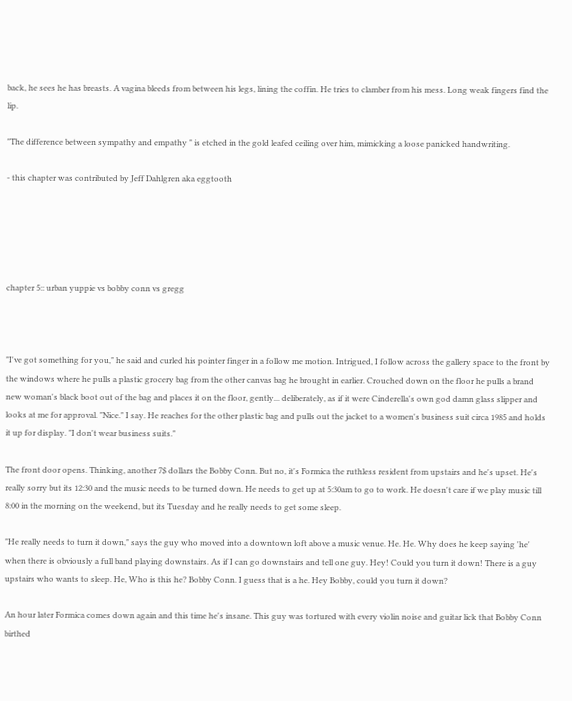back, he sees he has breasts. A vagina bleeds from between his legs, lining the coffin. He tries to clamber from his mess. Long weak fingers find the lip.

"The difference between sympathy and empathy " is etched in the gold leafed ceiling over him, mimicking a loose panicked handwriting.

- this chapter was contributed by Jeff Dahlgren aka eggtooth





chapter 5:: urban yuppie vs bobby conn vs gregg



"I've got something for you," he said and curled his pointer finger in a follow me motion. Intrigued, I follow across the gallery space to the front by the windows where he pulls a plastic grocery bag from the other canvas bag he brought in earlier. Crouched down on the floor he pulls a brand new woman's black boot out of the bag and places it on the floor, gently... deliberately, as if it were Cinderella's own god damn glass slipper and looks at me for approval. "Nice." I say. He reaches for the other plastic bag and pulls out the jacket to a women's business suit circa 1985 and holds it up for display. "I don't wear business suits."

The front door opens. Thinking, another 7$ dollars the Bobby Conn. But no, it's Formica the ruthless resident from upstairs and he's upset. He's really sorry but its 12:30 and the music needs to be turned down. He needs to get up at 5:30am to go to work. He doesn't care if we play music till 8:00 in the morning on the weekend, but its Tuesday and he really needs to get some sleep.

"He really needs to turn it down," says the guy who moved into a downtown loft above a music venue. He. He. Why does he keep saying 'he' when there is obviously a full band playing downstairs. As if I can go downstairs and tell one guy. Hey! Could you turn it down! There is a guy upstairs who wants to sleep. He, Who is this he? Bobby Conn. I guess that is a he. Hey Bobby, could you turn it down?

An hour later Formica comes down again and this time he's insane. This guy was tortured with every violin noise and guitar lick that Bobby Conn birthed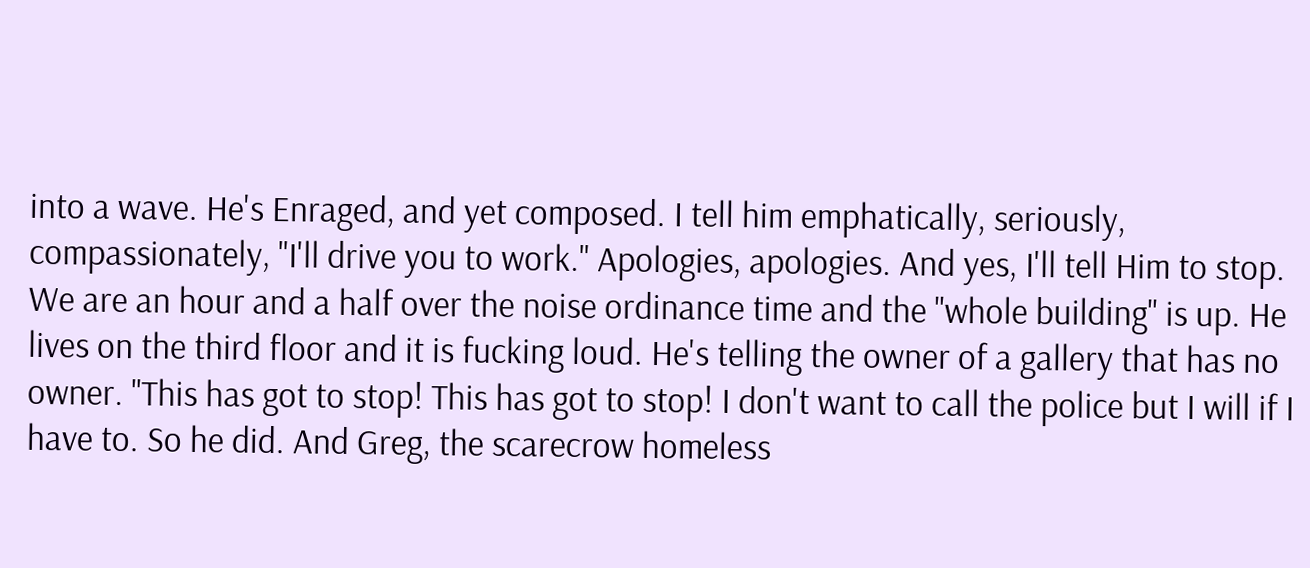into a wave. He's Enraged, and yet composed. I tell him emphatically, seriously, compassionately, "I'll drive you to work." Apologies, apologies. And yes, I'll tell Him to stop. We are an hour and a half over the noise ordinance time and the "whole building" is up. He lives on the third floor and it is fucking loud. He's telling the owner of a gallery that has no owner. "This has got to stop! This has got to stop! I don't want to call the police but I will if I have to. So he did. And Greg, the scarecrow homeless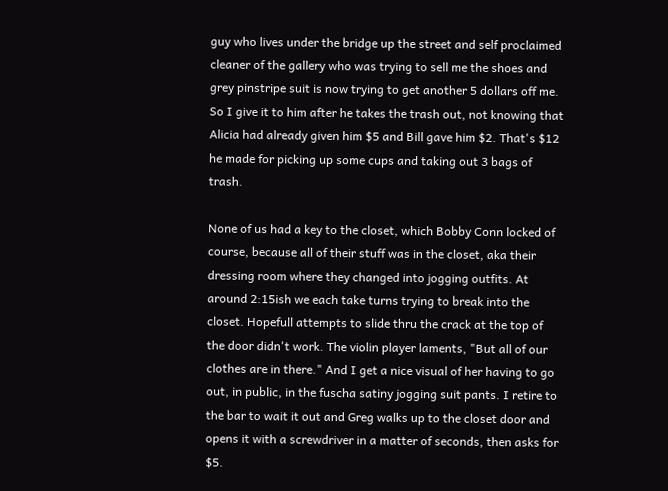guy who lives under the bridge up the street and self proclaimed cleaner of the gallery who was trying to sell me the shoes and grey pinstripe suit is now trying to get another 5 dollars off me. So I give it to him after he takes the trash out, not knowing that Alicia had already given him $5 and Bill gave him $2. That's $12 he made for picking up some cups and taking out 3 bags of trash.

None of us had a key to the closet, which Bobby Conn locked of course, because all of their stuff was in the closet, aka their dressing room where they changed into jogging outfits. At around 2:15ish we each take turns trying to break into the closet. Hopefull attempts to slide thru the crack at the top of the door didn't work. The violin player laments, "But all of our clothes are in there." And I get a nice visual of her having to go out, in public, in the fuscha satiny jogging suit pants. I retire to the bar to wait it out and Greg walks up to the closet door and opens it with a screwdriver in a matter of seconds, then asks for $5.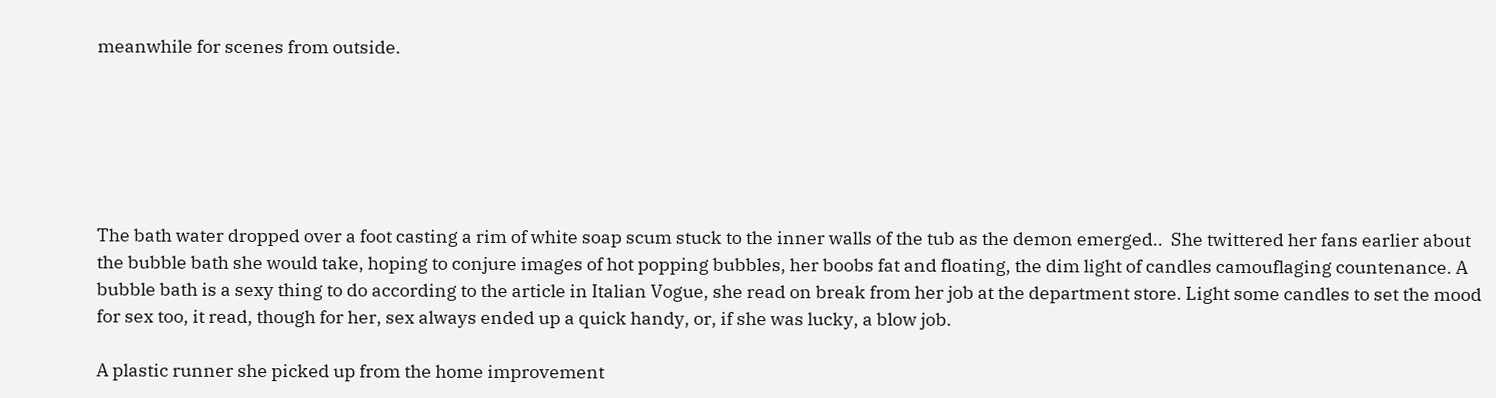meanwhile for scenes from outside.






The bath water dropped over a foot casting a rim of white soap scum stuck to the inner walls of the tub as the demon emerged..  She twittered her fans earlier about the bubble bath she would take, hoping to conjure images of hot popping bubbles, her boobs fat and floating, the dim light of candles camouflaging countenance. A bubble bath is a sexy thing to do according to the article in Italian Vogue, she read on break from her job at the department store. Light some candles to set the mood for sex too, it read, though for her, sex always ended up a quick handy, or, if she was lucky, a blow job.

A plastic runner she picked up from the home improvement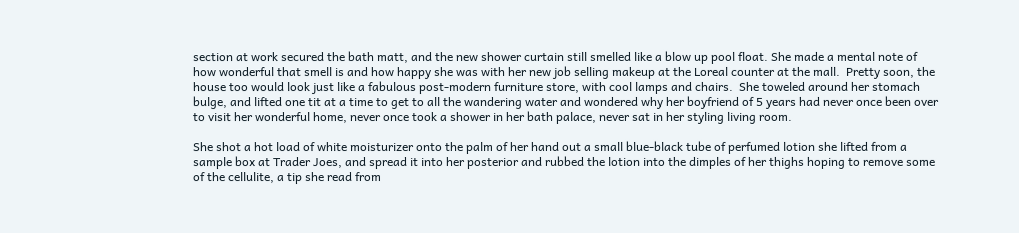section at work secured the bath matt, and the new shower curtain still smelled like a blow up pool float. She made a mental note of how wonderful that smell is and how happy she was with her new job selling makeup at the Loreal counter at the mall.  Pretty soon, the house too would look just like a fabulous post-modern furniture store, with cool lamps and chairs.  She toweled around her stomach bulge, and lifted one tit at a time to get to all the wandering water and wondered why her boyfriend of 5 years had never once been over to visit her wonderful home, never once took a shower in her bath palace, never sat in her styling living room.

She shot a hot load of white moisturizer onto the palm of her hand out a small blue-black tube of perfumed lotion she lifted from a sample box at Trader Joes, and spread it into her posterior and rubbed the lotion into the dimples of her thighs hoping to remove some of the cellulite, a tip she read from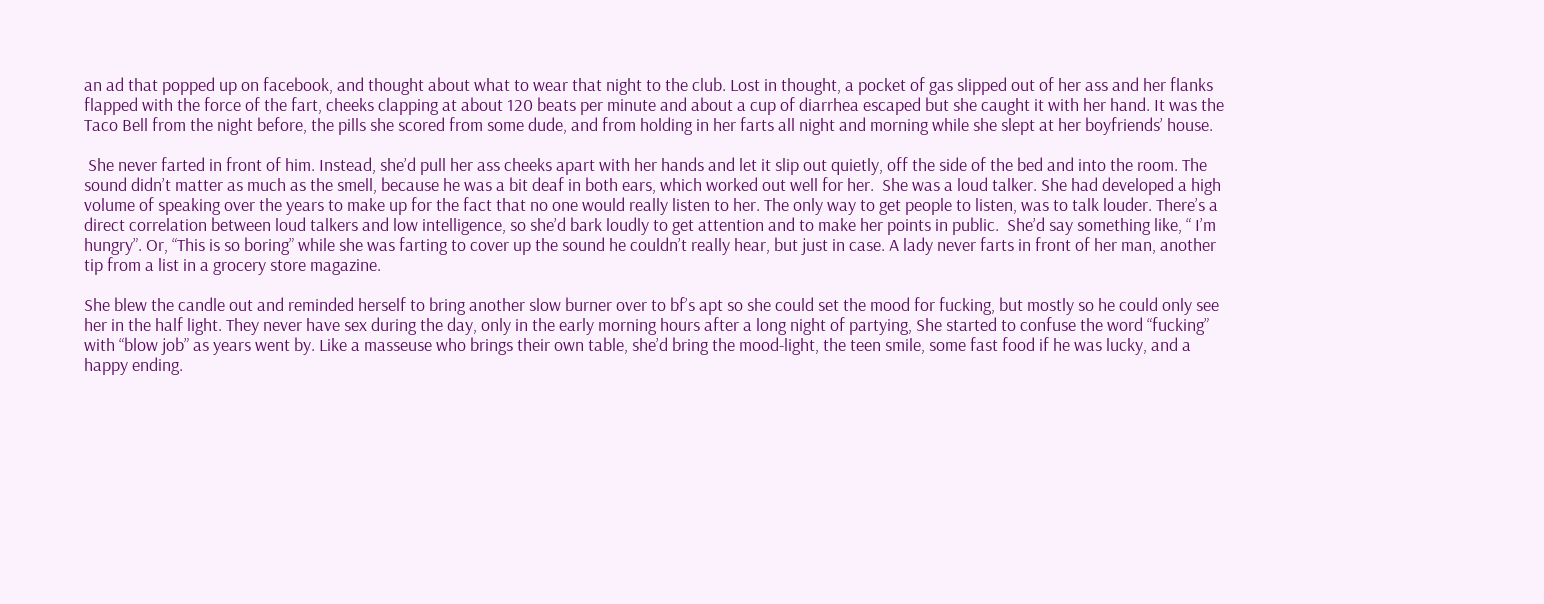an ad that popped up on facebook, and thought about what to wear that night to the club. Lost in thought, a pocket of gas slipped out of her ass and her flanks flapped with the force of the fart, cheeks clapping at about 120 beats per minute and about a cup of diarrhea escaped but she caught it with her hand. It was the Taco Bell from the night before, the pills she scored from some dude, and from holding in her farts all night and morning while she slept at her boyfriends’ house.

 She never farted in front of him. Instead, she’d pull her ass cheeks apart with her hands and let it slip out quietly, off the side of the bed and into the room. The sound didn’t matter as much as the smell, because he was a bit deaf in both ears, which worked out well for her.  She was a loud talker. She had developed a high volume of speaking over the years to make up for the fact that no one would really listen to her. The only way to get people to listen, was to talk louder. There’s a direct correlation between loud talkers and low intelligence, so she’d bark loudly to get attention and to make her points in public.  She’d say something like, “ I’m hungry”. Or, “This is so boring” while she was farting to cover up the sound he couldn’t really hear, but just in case. A lady never farts in front of her man, another tip from a list in a grocery store magazine.

She blew the candle out and reminded herself to bring another slow burner over to bf’s apt so she could set the mood for fucking, but mostly so he could only see her in the half light. They never have sex during the day, only in the early morning hours after a long night of partying, She started to confuse the word “fucking” with “blow job” as years went by. Like a masseuse who brings their own table, she’d bring the mood-light, the teen smile, some fast food if he was lucky, and a happy ending.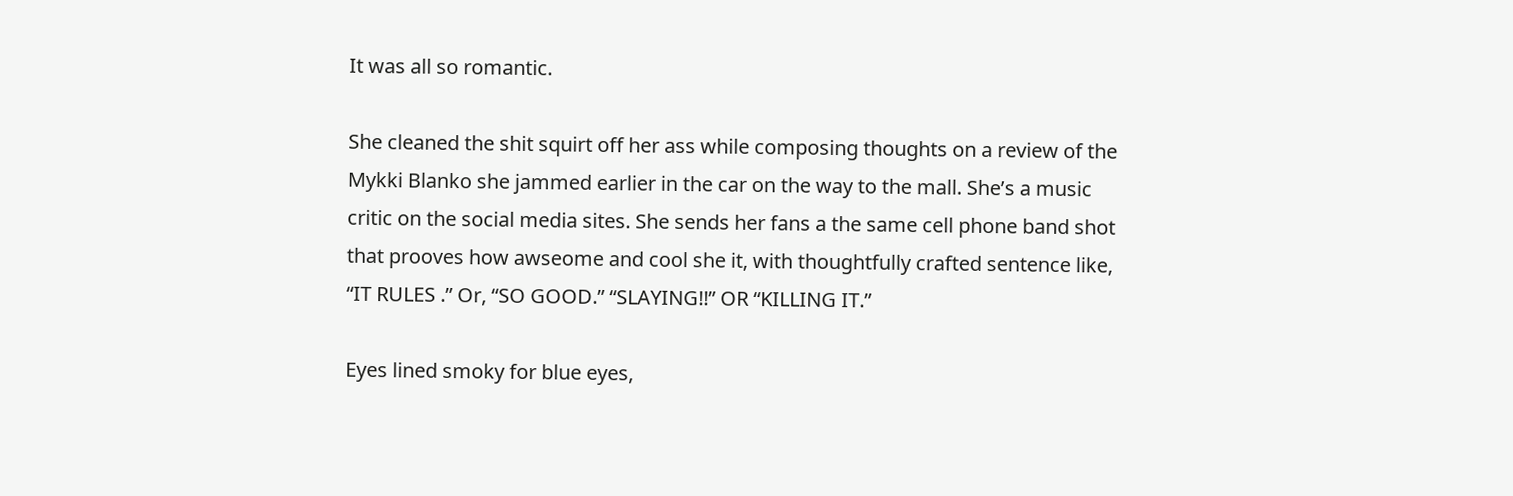It was all so romantic.

She cleaned the shit squirt off her ass while composing thoughts on a review of the Mykki Blanko she jammed earlier in the car on the way to the mall. She’s a music critic on the social media sites. She sends her fans a the same cell phone band shot that prooves how awseome and cool she it, with thoughtfully crafted sentence like, “IT RULES .” Or, “SO GOOD.” “SLAYING!!” OR “KILLING IT.”

Eyes lined smoky for blue eyes,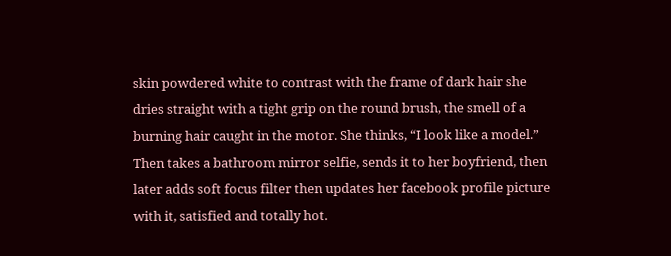skin powdered white to contrast with the frame of dark hair she dries straight with a tight grip on the round brush, the smell of a burning hair caught in the motor. She thinks, “I look like a model.” Then takes a bathroom mirror selfie, sends it to her boyfriend, then later adds soft focus filter then updates her facebook profile picture with it, satisfied and totally hot.